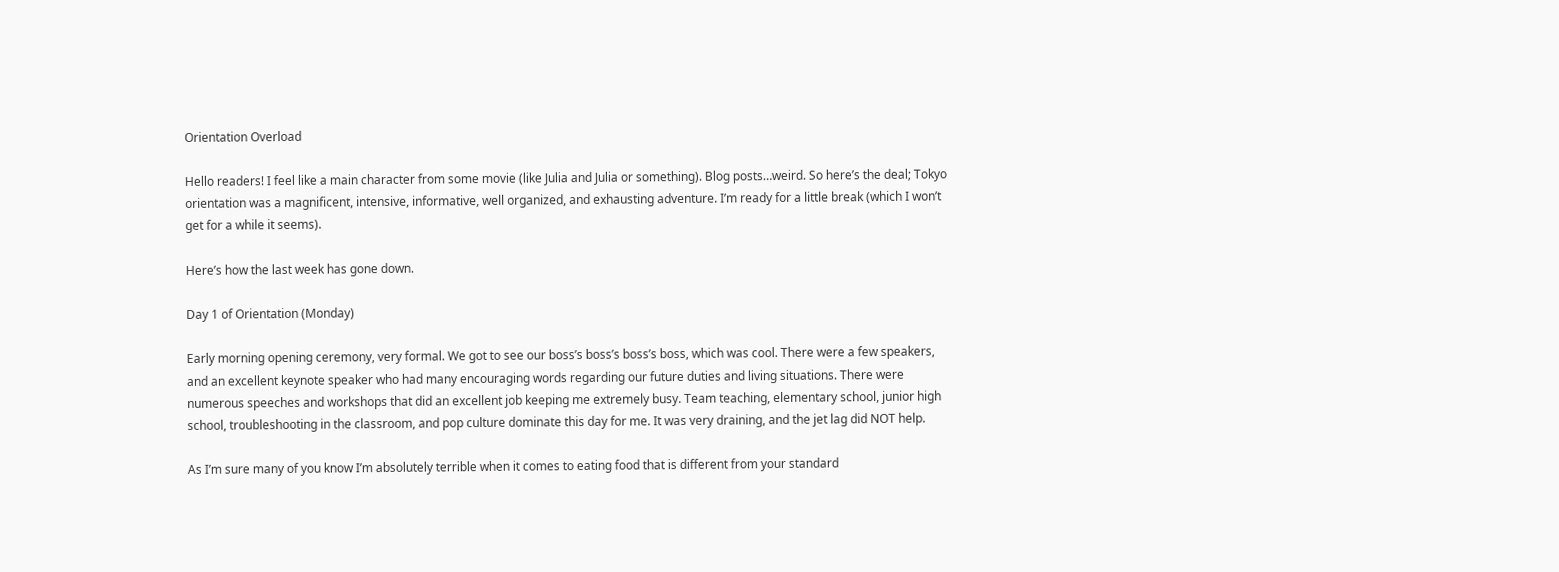Orientation Overload

Hello readers! I feel like a main character from some movie (like Julia and Julia or something). Blog posts…weird. So here’s the deal; Tokyo orientation was a magnificent, intensive, informative, well organized, and exhausting adventure. I’m ready for a little break (which I won’t get for a while it seems).

Here’s how the last week has gone down.

Day 1 of Orientation (Monday)

Early morning opening ceremony, very formal. We got to see our boss’s boss’s boss’s boss, which was cool. There were a few speakers, and an excellent keynote speaker who had many encouraging words regarding our future duties and living situations. There were numerous speeches and workshops that did an excellent job keeping me extremely busy. Team teaching, elementary school, junior high school, troubleshooting in the classroom, and pop culture dominate this day for me. It was very draining, and the jet lag did NOT help.

As I’m sure many of you know I’m absolutely terrible when it comes to eating food that is different from your standard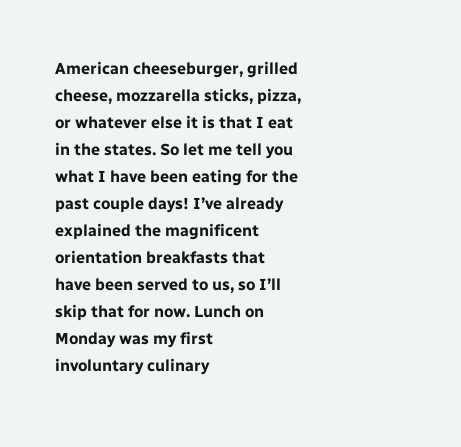American cheeseburger, grilled cheese, mozzarella sticks, pizza, or whatever else it is that I eat in the states. So let me tell you what I have been eating for the past couple days! I’ve already explained the magnificent orientation breakfasts that have been served to us, so I’ll skip that for now. Lunch on Monday was my first involuntary culinary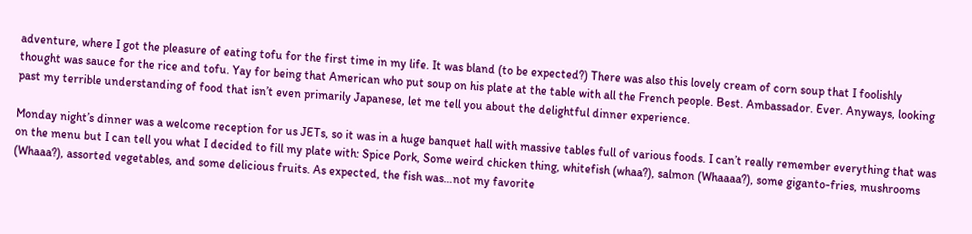adventure, where I got the pleasure of eating tofu for the first time in my life. It was bland (to be expected?) There was also this lovely cream of corn soup that I foolishly thought was sauce for the rice and tofu. Yay for being that American who put soup on his plate at the table with all the French people. Best. Ambassador. Ever. Anyways, looking past my terrible understanding of food that isn’t even primarily Japanese, let me tell you about the delightful dinner experience.

Monday night’s dinner was a welcome reception for us JETs, so it was in a huge banquet hall with massive tables full of various foods. I can’t really remember everything that was on the menu but I can tell you what I decided to fill my plate with: Spice Pork, Some weird chicken thing, whitefish (whaa?), salmon (Whaaaa?), some giganto-fries, mushrooms (Whaaa?), assorted vegetables, and some delicious fruits. As expected, the fish was…not my favorite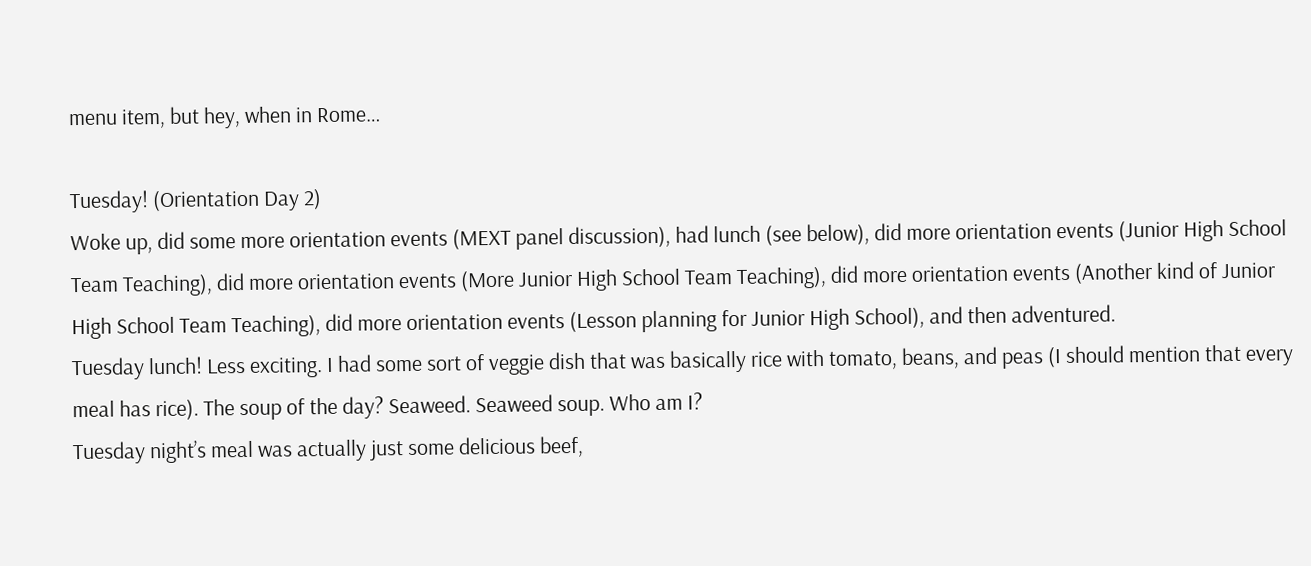menu item, but hey, when in Rome…

Tuesday! (Orientation Day 2)
Woke up, did some more orientation events (MEXT panel discussion), had lunch (see below), did more orientation events (Junior High School Team Teaching), did more orientation events (More Junior High School Team Teaching), did more orientation events (Another kind of Junior High School Team Teaching), did more orientation events (Lesson planning for Junior High School), and then adventured.
Tuesday lunch! Less exciting. I had some sort of veggie dish that was basically rice with tomato, beans, and peas (I should mention that every meal has rice). The soup of the day? Seaweed. Seaweed soup. Who am I?
Tuesday night’s meal was actually just some delicious beef,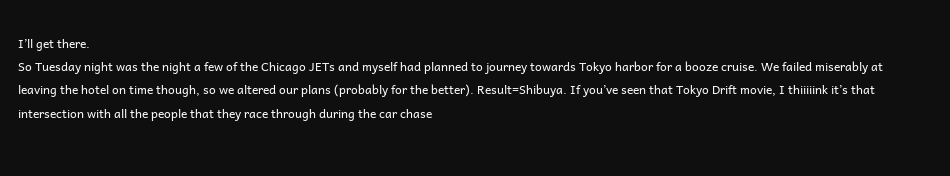I’ll get there.
So Tuesday night was the night a few of the Chicago JETs and myself had planned to journey towards Tokyo harbor for a booze cruise. We failed miserably at leaving the hotel on time though, so we altered our plans (probably for the better). Result=Shibuya. If you’ve seen that Tokyo Drift movie, I thiiiiink it’s that intersection with all the people that they race through during the car chase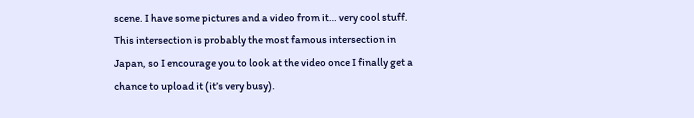scene. I have some pictures and a video from it… very cool stuff. This intersection is probably the most famous intersection in Japan, so I encourage you to look at the video once I finally get a chance to upload it (it’s very busy).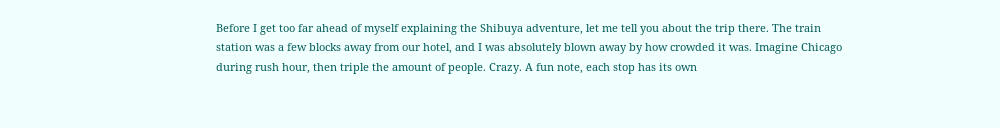Before I get too far ahead of myself explaining the Shibuya adventure, let me tell you about the trip there. The train station was a few blocks away from our hotel, and I was absolutely blown away by how crowded it was. Imagine Chicago during rush hour, then triple the amount of people. Crazy. A fun note, each stop has its own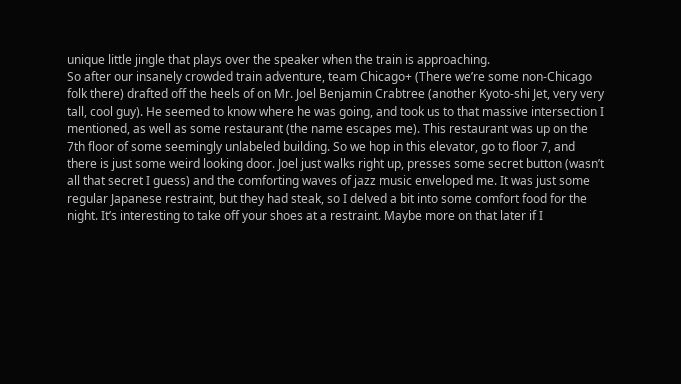unique little jingle that plays over the speaker when the train is approaching.
So after our insanely crowded train adventure, team Chicago+ (There we’re some non-Chicago folk there) drafted off the heels of on Mr. Joel Benjamin Crabtree (another Kyoto-shi Jet, very very tall, cool guy). He seemed to know where he was going, and took us to that massive intersection I mentioned, as well as some restaurant (the name escapes me). This restaurant was up on the 7th floor of some seemingly unlabeled building. So we hop in this elevator, go to floor 7, and there is just some weird looking door. Joel just walks right up, presses some secret button (wasn’t all that secret I guess) and the comforting waves of jazz music enveloped me. It was just some regular Japanese restraint, but they had steak, so I delved a bit into some comfort food for the night. It’s interesting to take off your shoes at a restraint. Maybe more on that later if I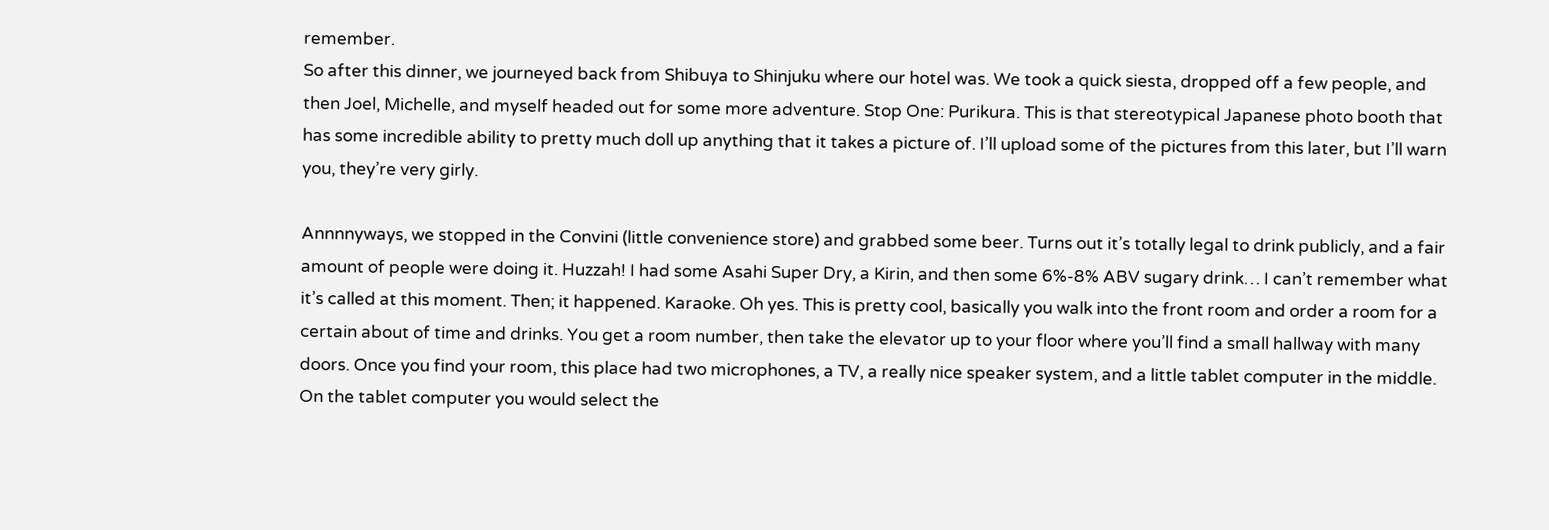remember.
So after this dinner, we journeyed back from Shibuya to Shinjuku where our hotel was. We took a quick siesta, dropped off a few people, and then Joel, Michelle, and myself headed out for some more adventure. Stop One: Purikura. This is that stereotypical Japanese photo booth that has some incredible ability to pretty much doll up anything that it takes a picture of. I’ll upload some of the pictures from this later, but I’ll warn you, they’re very girly.

Annnnyways, we stopped in the Convini (little convenience store) and grabbed some beer. Turns out it’s totally legal to drink publicly, and a fair amount of people were doing it. Huzzah! I had some Asahi Super Dry, a Kirin, and then some 6%-8% ABV sugary drink… I can’t remember what it’s called at this moment. Then; it happened. Karaoke. Oh yes. This is pretty cool, basically you walk into the front room and order a room for a certain about of time and drinks. You get a room number, then take the elevator up to your floor where you’ll find a small hallway with many doors. Once you find your room, this place had two microphones, a TV, a really nice speaker system, and a little tablet computer in the middle. On the tablet computer you would select the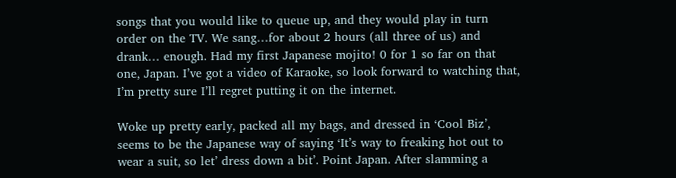songs that you would like to queue up, and they would play in turn order on the TV. We sang…for about 2 hours (all three of us) and drank… enough. Had my first Japanese mojito! 0 for 1 so far on that one, Japan. I’ve got a video of Karaoke, so look forward to watching that, I’m pretty sure I’ll regret putting it on the internet.

Woke up pretty early, packed all my bags, and dressed in ‘Cool Biz’, seems to be the Japanese way of saying ‘It’s way to freaking hot out to wear a suit, so let’ dress down a bit’. Point Japan. After slamming a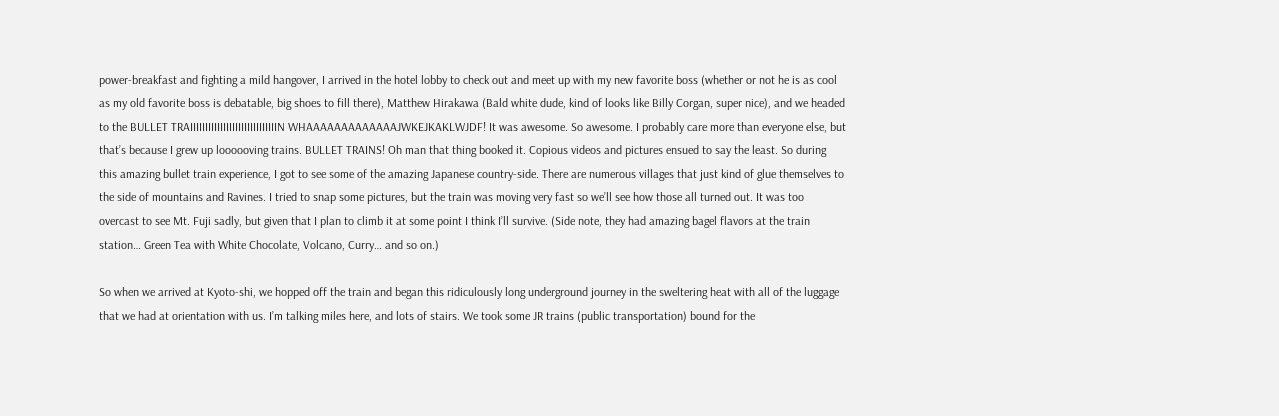power-breakfast and fighting a mild hangover, I arrived in the hotel lobby to check out and meet up with my new favorite boss (whether or not he is as cool as my old favorite boss is debatable, big shoes to fill there), Matthew Hirakawa (Bald white dude, kind of looks like Billy Corgan, super nice), and we headed to the BULLET TRAIIIIIIIIIIIIIIIIIIIIIIIIIIIIIN WHAAAAAAAAAAAAAJWKEJKAKLWJDF! It was awesome. So awesome. I probably care more than everyone else, but that’s because I grew up loooooving trains. BULLET TRAINS! Oh man that thing booked it. Copious videos and pictures ensued to say the least. So during this amazing bullet train experience, I got to see some of the amazing Japanese country-side. There are numerous villages that just kind of glue themselves to the side of mountains and Ravines. I tried to snap some pictures, but the train was moving very fast so we’ll see how those all turned out. It was too overcast to see Mt. Fuji sadly, but given that I plan to climb it at some point I think I’ll survive. (Side note, they had amazing bagel flavors at the train station… Green Tea with White Chocolate, Volcano, Curry… and so on.)

So when we arrived at Kyoto-shi, we hopped off the train and began this ridiculously long underground journey in the sweltering heat with all of the luggage that we had at orientation with us. I’m talking miles here, and lots of stairs. We took some JR trains (public transportation) bound for the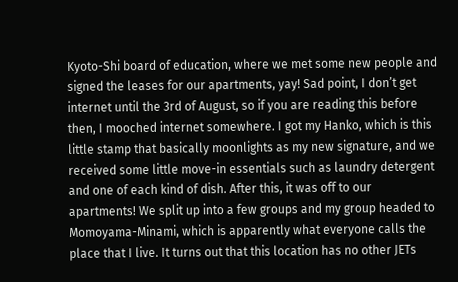Kyoto-Shi board of education, where we met some new people and signed the leases for our apartments, yay! Sad point, I don’t get internet until the 3rd of August, so if you are reading this before then, I mooched internet somewhere. I got my Hanko, which is this little stamp that basically moonlights as my new signature, and we received some little move-in essentials such as laundry detergent and one of each kind of dish. After this, it was off to our apartments! We split up into a few groups and my group headed to Momoyama-Minami, which is apparently what everyone calls the place that I live. It turns out that this location has no other JETs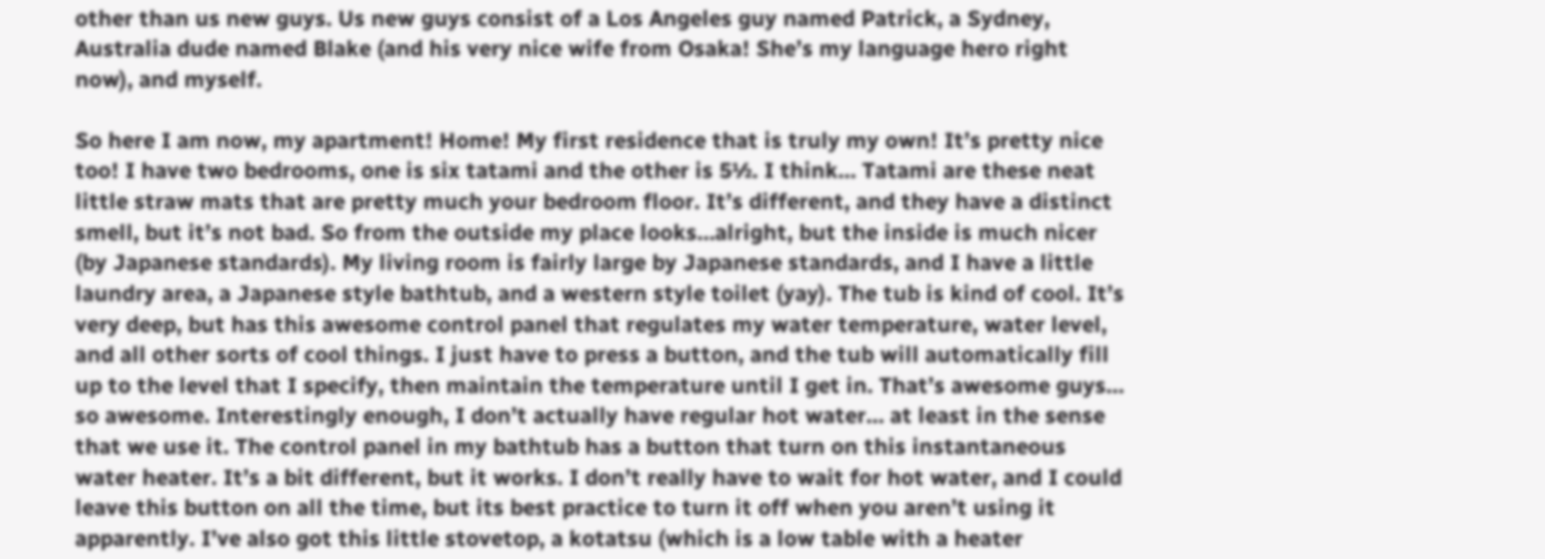other than us new guys. Us new guys consist of a Los Angeles guy named Patrick, a Sydney, Australia dude named Blake (and his very nice wife from Osaka! She’s my language hero right now), and myself.

So here I am now, my apartment! Home! My first residence that is truly my own! It’s pretty nice too! I have two bedrooms, one is six tatami and the other is 5½. I think… Tatami are these neat little straw mats that are pretty much your bedroom floor. It’s different, and they have a distinct smell, but it’s not bad. So from the outside my place looks…alright, but the inside is much nicer (by Japanese standards). My living room is fairly large by Japanese standards, and I have a little laundry area, a Japanese style bathtub, and a western style toilet (yay). The tub is kind of cool. It’s very deep, but has this awesome control panel that regulates my water temperature, water level, and all other sorts of cool things. I just have to press a button, and the tub will automatically fill up to the level that I specify, then maintain the temperature until I get in. That’s awesome guys… so awesome. Interestingly enough, I don’t actually have regular hot water… at least in the sense that we use it. The control panel in my bathtub has a button that turn on this instantaneous water heater. It’s a bit different, but it works. I don’t really have to wait for hot water, and I could leave this button on all the time, but its best practice to turn it off when you aren’t using it apparently. I’ve also got this little stovetop, a kotatsu (which is a low table with a heater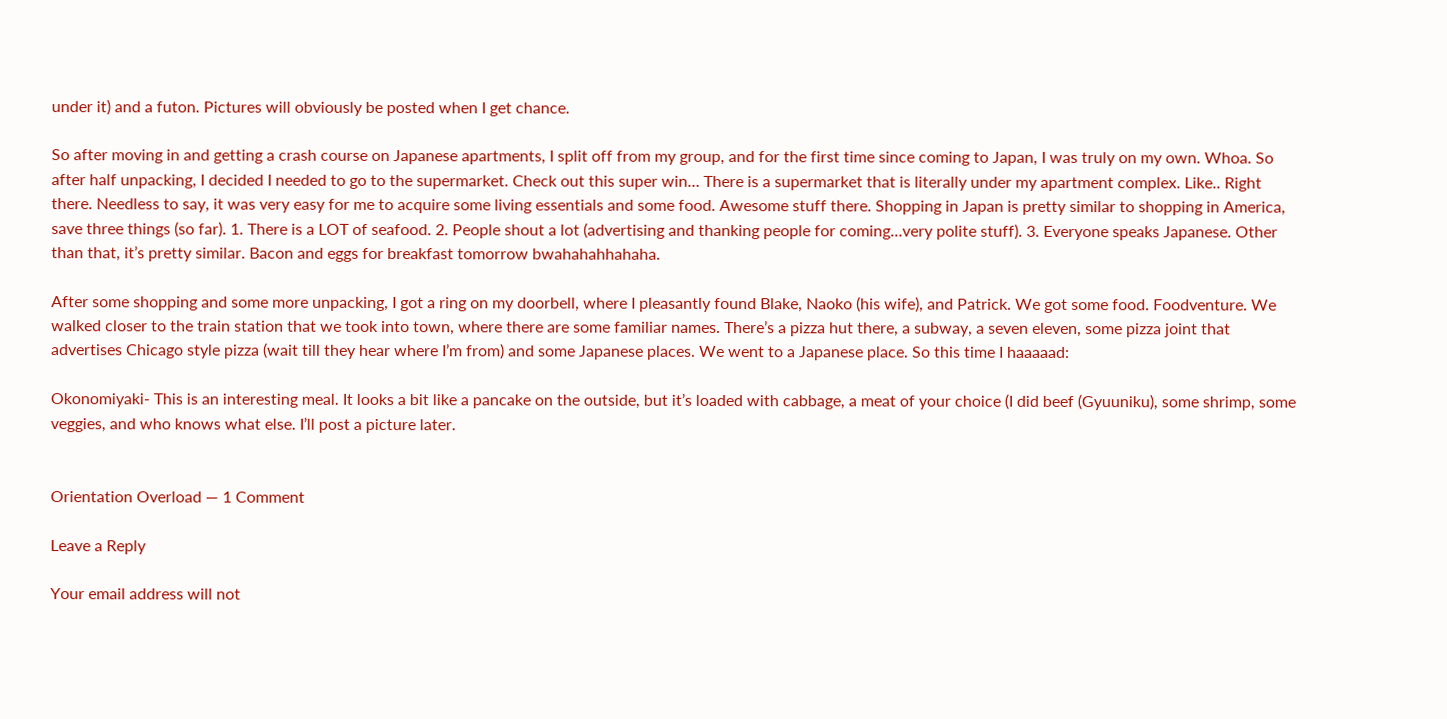under it) and a futon. Pictures will obviously be posted when I get chance.

So after moving in and getting a crash course on Japanese apartments, I split off from my group, and for the first time since coming to Japan, I was truly on my own. Whoa. So after half unpacking, I decided I needed to go to the supermarket. Check out this super win… There is a supermarket that is literally under my apartment complex. Like.. Right there. Needless to say, it was very easy for me to acquire some living essentials and some food. Awesome stuff there. Shopping in Japan is pretty similar to shopping in America, save three things (so far). 1. There is a LOT of seafood. 2. People shout a lot (advertising and thanking people for coming…very polite stuff). 3. Everyone speaks Japanese. Other than that, it’s pretty similar. Bacon and eggs for breakfast tomorrow bwahahahhahaha.

After some shopping and some more unpacking, I got a ring on my doorbell, where I pleasantly found Blake, Naoko (his wife), and Patrick. We got some food. Foodventure. We walked closer to the train station that we took into town, where there are some familiar names. There’s a pizza hut there, a subway, a seven eleven, some pizza joint that advertises Chicago style pizza (wait till they hear where I’m from) and some Japanese places. We went to a Japanese place. So this time I haaaaad:

Okonomiyaki- This is an interesting meal. It looks a bit like a pancake on the outside, but it’s loaded with cabbage, a meat of your choice (I did beef (Gyuuniku), some shrimp, some veggies, and who knows what else. I’ll post a picture later.


Orientation Overload — 1 Comment

Leave a Reply

Your email address will not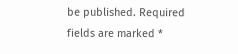be published. Required fields are marked *